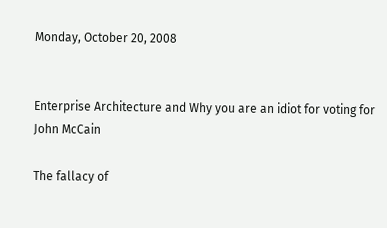Monday, October 20, 2008


Enterprise Architecture and Why you are an idiot for voting for John McCain

The fallacy of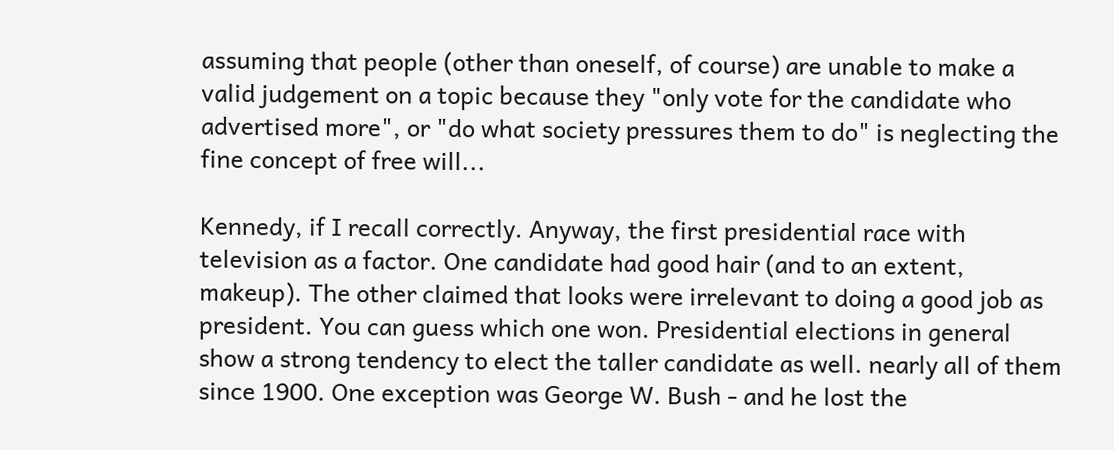assuming that people (other than oneself, of course) are unable to make a valid judgement on a topic because they "only vote for the candidate who advertised more", or "do what society pressures them to do" is neglecting the fine concept of free will...

Kennedy, if I recall correctly. Anyway, the first presidential race with television as a factor. One candidate had good hair (and to an extent, makeup). The other claimed that looks were irrelevant to doing a good job as president. You can guess which one won. Presidential elections in general show a strong tendency to elect the taller candidate as well. nearly all of them since 1900. One exception was George W. Bush - and he lost the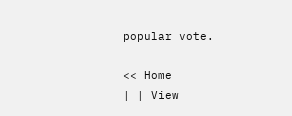popular vote.

<< Home
| | View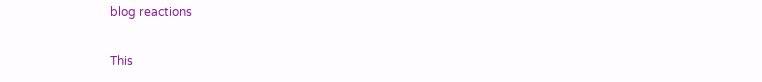blog reactions

This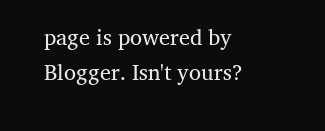page is powered by Blogger. Isn't yours?